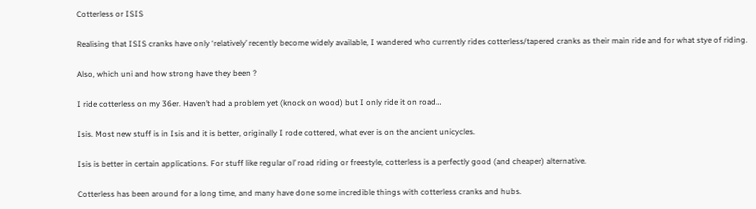Cotterless or ISIS

Realising that ISIS cranks have only ‘relatively’ recently become widely available, I wandered who currently rides cotterless/tapered cranks as their main ride and for what stye of riding.

Also, which uni and how strong have they been ?

I ride cotterless on my 36er. Haven’t had a problem yet (knock on wood) but I only ride it on road…

Isis. Most new stuff is in Isis and it is better, originally I rode cottered, what ever is on the ancient unicycles.

Isis is better in certain applications. For stuff like regular ol’ road riding or freestyle, cotterless is a perfectly good (and cheaper) alternative.

Cotterless has been around for a long time, and many have done some incredible things with cotterless cranks and hubs.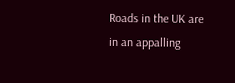Roads in the UK are in an appalling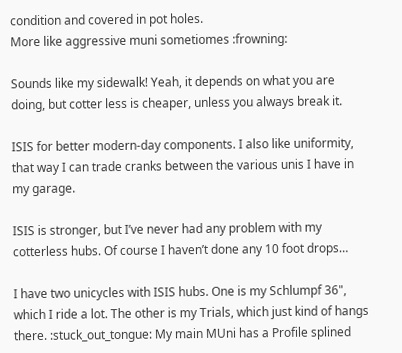condition and covered in pot holes.
More like aggressive muni sometiomes :frowning:

Sounds like my sidewalk! Yeah, it depends on what you are doing, but cotter less is cheaper, unless you always break it.

ISIS for better modern-day components. I also like uniformity, that way I can trade cranks between the various unis I have in my garage.

ISIS is stronger, but I’ve never had any problem with my cotterless hubs. Of course I haven’t done any 10 foot drops…

I have two unicycles with ISIS hubs. One is my Schlumpf 36", which I ride a lot. The other is my Trials, which just kind of hangs there. :stuck_out_tongue: My main MUni has a Profile splined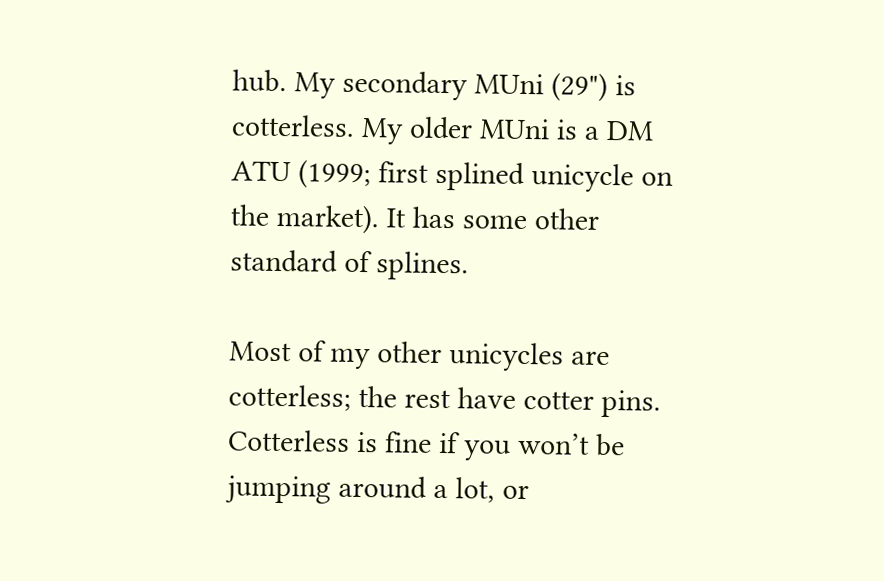hub. My secondary MUni (29") is cotterless. My older MUni is a DM ATU (1999; first splined unicycle on the market). It has some other standard of splines.

Most of my other unicycles are cotterless; the rest have cotter pins. Cotterless is fine if you won’t be jumping around a lot, or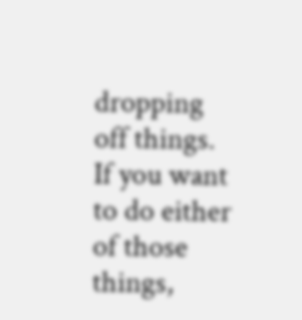dropping off things. If you want to do either of those things,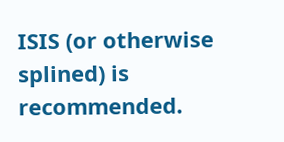ISIS (or otherwise splined) is recommended.